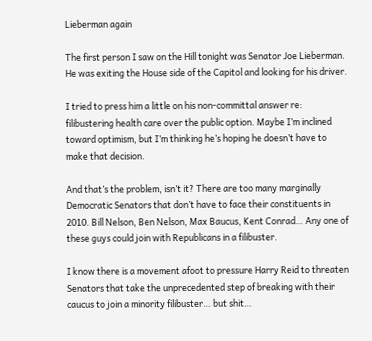Lieberman again

The first person I saw on the Hill tonight was Senator Joe Lieberman. He was exiting the House side of the Capitol and looking for his driver.

I tried to press him a little on his non-committal answer re: filibustering health care over the public option. Maybe I’m inclined toward optimism, but I’m thinking he’s hoping he doesn’t have to make that decision.

And that’s the problem, isn’t it? There are too many marginally Democratic Senators that don’t have to face their constituents in 2010. Bill Nelson, Ben Nelson, Max Baucus, Kent Conrad… Any one of these guys could join with Republicans in a filibuster.

I know there is a movement afoot to pressure Harry Reid to threaten Senators that take the unprecedented step of breaking with their caucus to join a minority filibuster… but shit…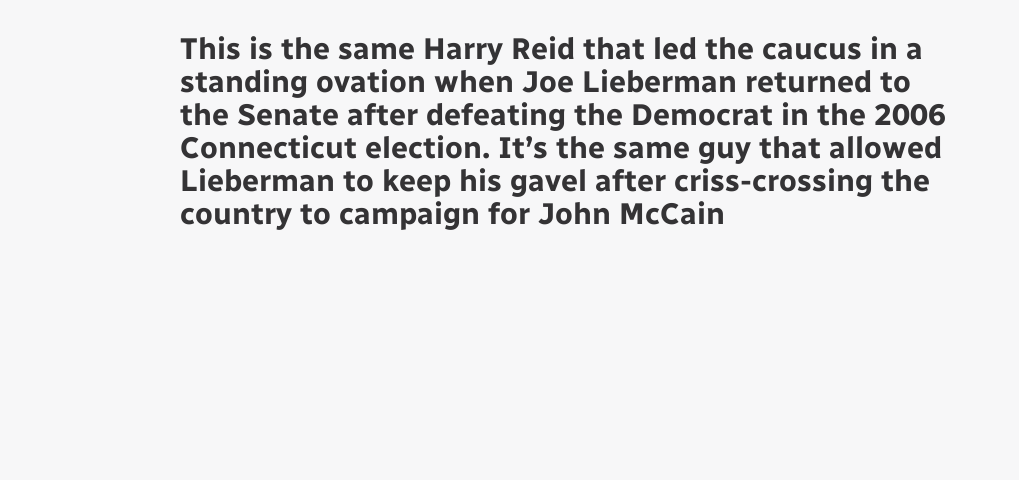This is the same Harry Reid that led the caucus in a standing ovation when Joe Lieberman returned to the Senate after defeating the Democrat in the 2006 Connecticut election. It’s the same guy that allowed Lieberman to keep his gavel after criss-crossing the country to campaign for John McCain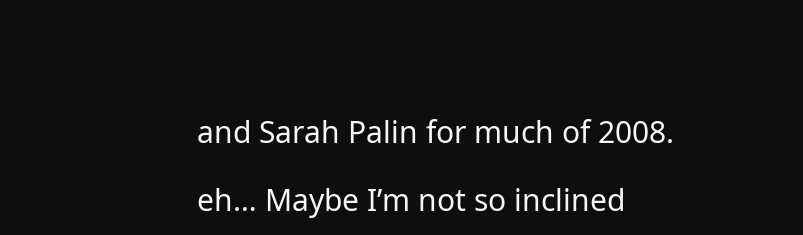and Sarah Palin for much of 2008.

eh… Maybe I’m not so inclined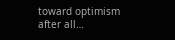toward optimism after all…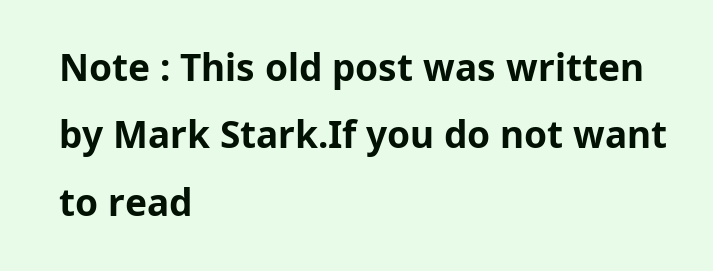Note : This old post was written by Mark Stark.If you do not want to read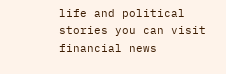life and political stories you can visit financial news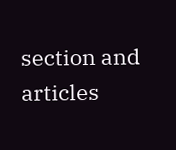section and articles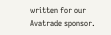written for our Avatrade sponsor.